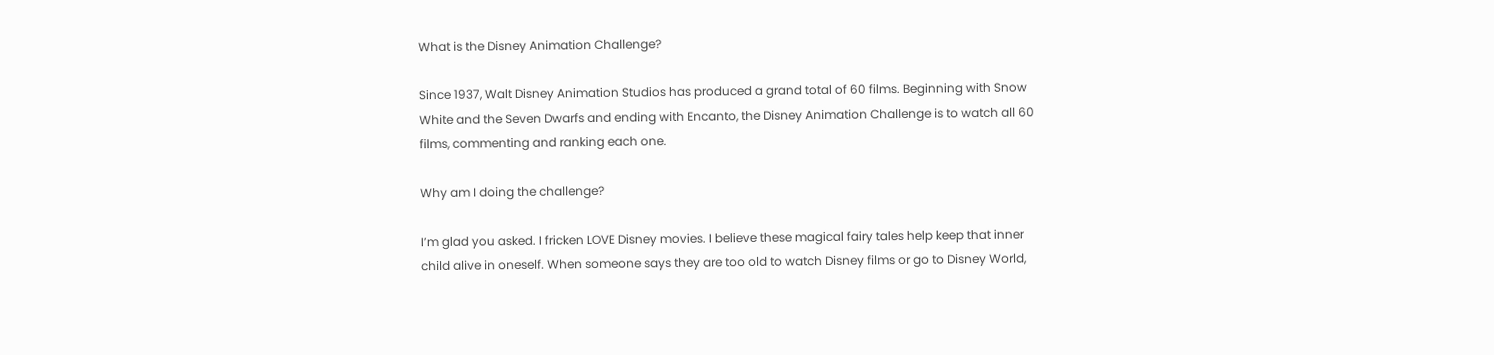What is the Disney Animation Challenge?

Since 1937, Walt Disney Animation Studios has produced a grand total of 60 films. Beginning with Snow White and the Seven Dwarfs and ending with Encanto, the Disney Animation Challenge is to watch all 60 films, commenting and ranking each one.

Why am I doing the challenge?

I’m glad you asked. I fricken LOVE Disney movies. I believe these magical fairy tales help keep that inner child alive in oneself. When someone says they are too old to watch Disney films or go to Disney World,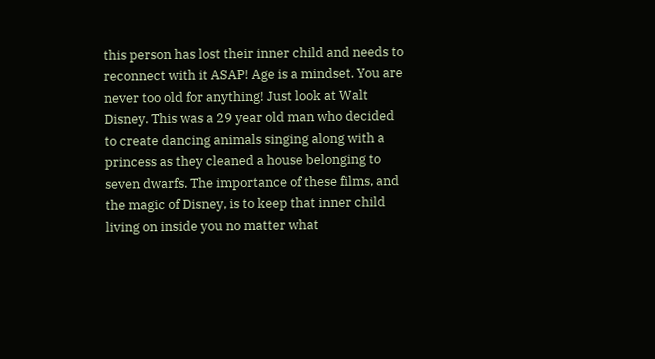this person has lost their inner child and needs to reconnect with it ASAP! Age is a mindset. You are never too old for anything! Just look at Walt Disney. This was a 29 year old man who decided to create dancing animals singing along with a princess as they cleaned a house belonging to seven dwarfs. The importance of these films, and the magic of Disney, is to keep that inner child living on inside you no matter what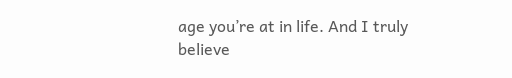age you’re at in life. And I truly believe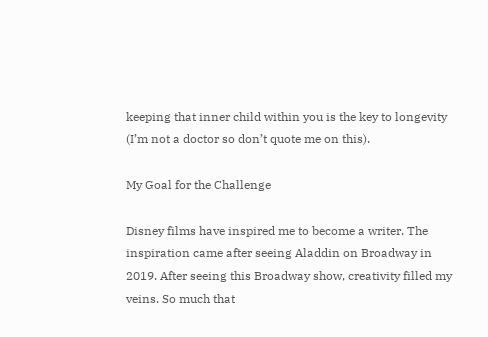keeping that inner child within you is the key to longevity (I’m not a doctor so don’t quote me on this).

My Goal for the Challenge

Disney films have inspired me to become a writer. The inspiration came after seeing Aladdin on Broadway in 2019. After seeing this Broadway show, creativity filled my veins. So much that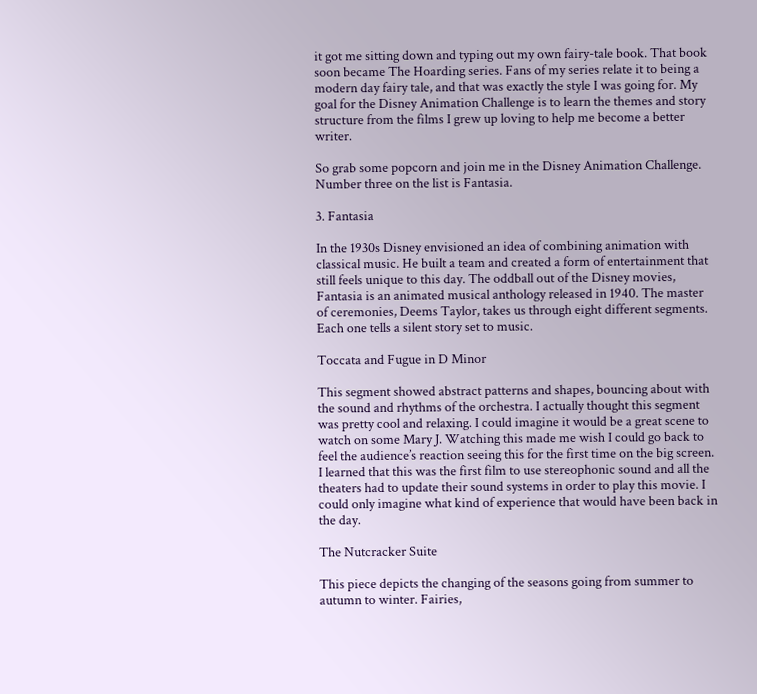it got me sitting down and typing out my own fairy-tale book. That book soon became The Hoarding series. Fans of my series relate it to being a modern day fairy tale, and that was exactly the style I was going for. My goal for the Disney Animation Challenge is to learn the themes and story structure from the films I grew up loving to help me become a better writer.

So grab some popcorn and join me in the Disney Animation Challenge. Number three on the list is Fantasia.

3. Fantasia

In the 1930s Disney envisioned an idea of combining animation with classical music. He built a team and created a form of entertainment that still feels unique to this day. The oddball out of the Disney movies, Fantasia is an animated musical anthology released in 1940. The master of ceremonies, Deems Taylor, takes us through eight different segments. Each one tells a silent story set to music.

Toccata and Fugue in D Minor

This segment showed abstract patterns and shapes, bouncing about with the sound and rhythms of the orchestra. I actually thought this segment was pretty cool and relaxing. I could imagine it would be a great scene to watch on some Mary J. Watching this made me wish I could go back to feel the audience’s reaction seeing this for the first time on the big screen. I learned that this was the first film to use stereophonic sound and all the theaters had to update their sound systems in order to play this movie. I could only imagine what kind of experience that would have been back in the day.

The Nutcracker Suite

This piece depicts the changing of the seasons going from summer to autumn to winter. Fairies,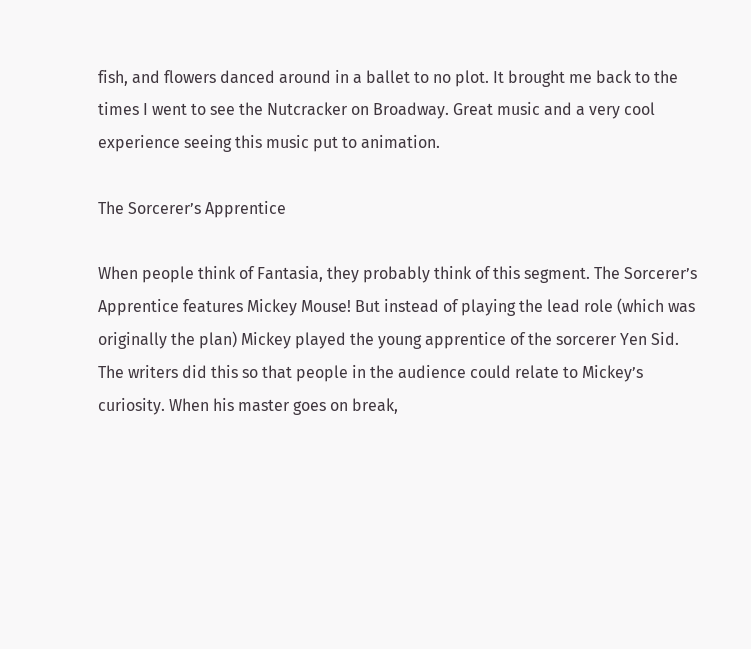fish, and flowers danced around in a ballet to no plot. It brought me back to the times I went to see the Nutcracker on Broadway. Great music and a very cool experience seeing this music put to animation.

The Sorcerer’s Apprentice

When people think of Fantasia, they probably think of this segment. The Sorcerer’s Apprentice features Mickey Mouse! But instead of playing the lead role (which was originally the plan) Mickey played the young apprentice of the sorcerer Yen Sid. The writers did this so that people in the audience could relate to Mickey’s curiosity. When his master goes on break,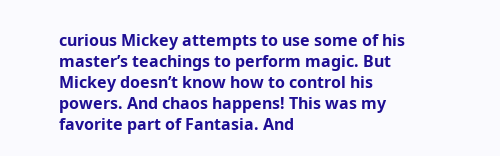curious Mickey attempts to use some of his master’s teachings to perform magic. But Mickey doesn’t know how to control his powers. And chaos happens! This was my favorite part of Fantasia. And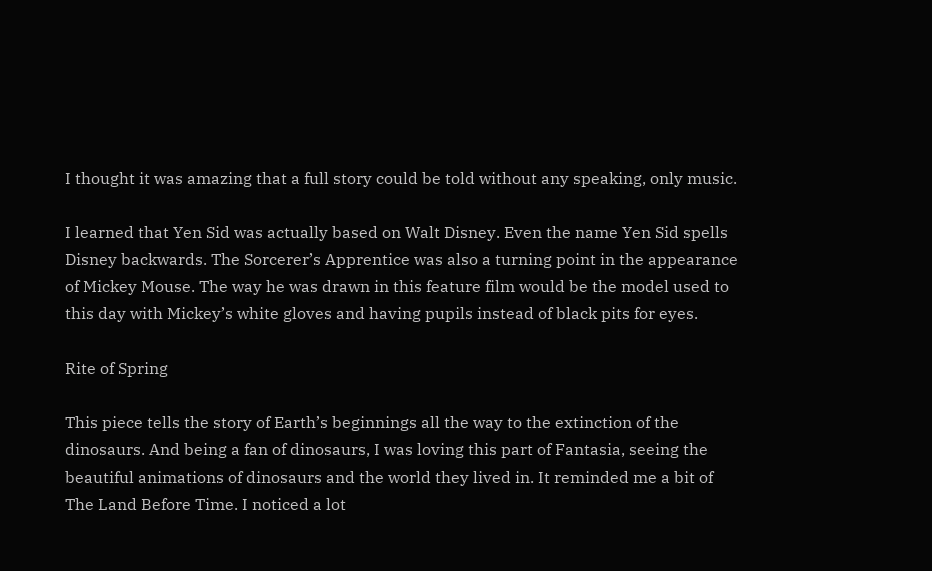I thought it was amazing that a full story could be told without any speaking, only music.

I learned that Yen Sid was actually based on Walt Disney. Even the name Yen Sid spells Disney backwards. The Sorcerer’s Apprentice was also a turning point in the appearance of Mickey Mouse. The way he was drawn in this feature film would be the model used to this day with Mickey’s white gloves and having pupils instead of black pits for eyes.

Rite of Spring

This piece tells the story of Earth’s beginnings all the way to the extinction of the dinosaurs. And being a fan of dinosaurs, I was loving this part of Fantasia, seeing the beautiful animations of dinosaurs and the world they lived in. It reminded me a bit of The Land Before Time. I noticed a lot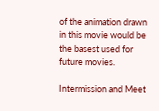of the animation drawn in this movie would be the basest used for future movies.

Intermission and Meet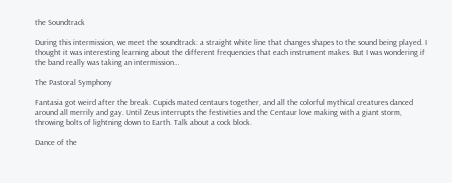the Soundtrack

During this intermission, we meet the soundtrack: a straight white line that changes shapes to the sound being played. I thought it was interesting learning about the different frequencies that each instrument makes. But I was wondering if the band really was taking an intermission…

The Pastoral Symphony

Fantasia got weird after the break. Cupids mated centaurs together, and all the colorful mythical creatures danced around all merrily and gay. Until Zeus interrupts the festivities and the Centaur love making with a giant storm, throwing bolts of lightning down to Earth. Talk about a cock block.

Dance of the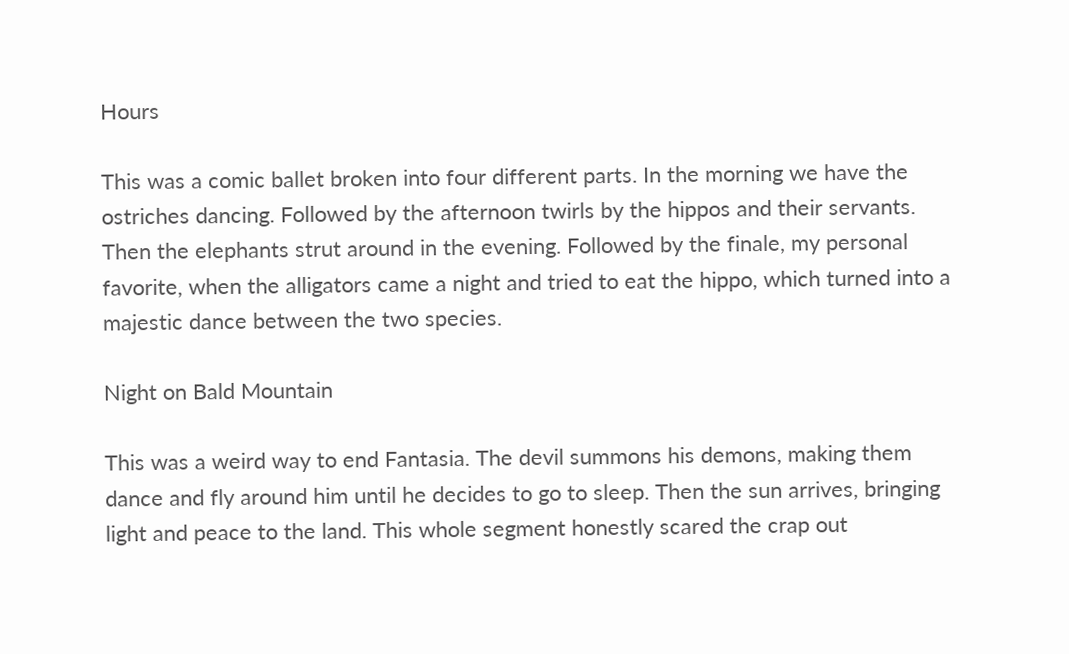Hours

This was a comic ballet broken into four different parts. In the morning we have the ostriches dancing. Followed by the afternoon twirls by the hippos and their servants. Then the elephants strut around in the evening. Followed by the finale, my personal favorite, when the alligators came a night and tried to eat the hippo, which turned into a majestic dance between the two species.

Night on Bald Mountain

This was a weird way to end Fantasia. The devil summons his demons, making them dance and fly around him until he decides to go to sleep. Then the sun arrives, bringing light and peace to the land. This whole segment honestly scared the crap out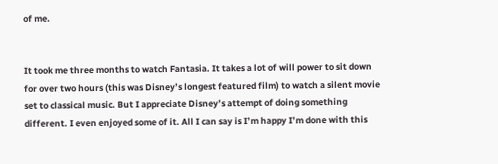of me.


It took me three months to watch Fantasia. It takes a lot of will power to sit down for over two hours (this was Disney’s longest featured film) to watch a silent movie set to classical music. But I appreciate Disney’s attempt of doing something different. I even enjoyed some of it. All I can say is I’m happy I’m done with this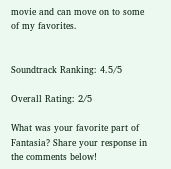movie and can move on to some of my favorites.


Soundtrack Ranking: 4.5/5

Overall Rating: 2/5

What was your favorite part of Fantasia? Share your response in the comments below!